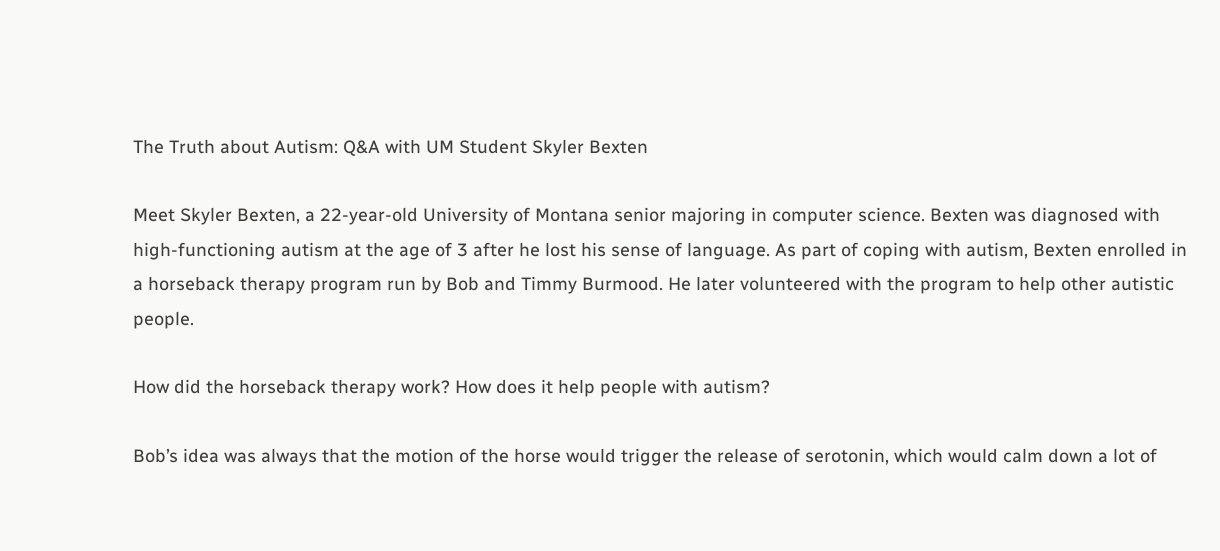The Truth about Autism: Q&A with UM Student Skyler Bexten

Meet Skyler Bexten, a 22-year-old University of Montana senior majoring in computer science. Bexten was diagnosed with high-functioning autism at the age of 3 after he lost his sense of language. As part of coping with autism, Bexten enrolled in a horseback therapy program run by Bob and Timmy Burmood. He later volunteered with the program to help other autistic people.

How did the horseback therapy work? How does it help people with autism?

Bob’s idea was always that the motion of the horse would trigger the release of serotonin, which would calm down a lot of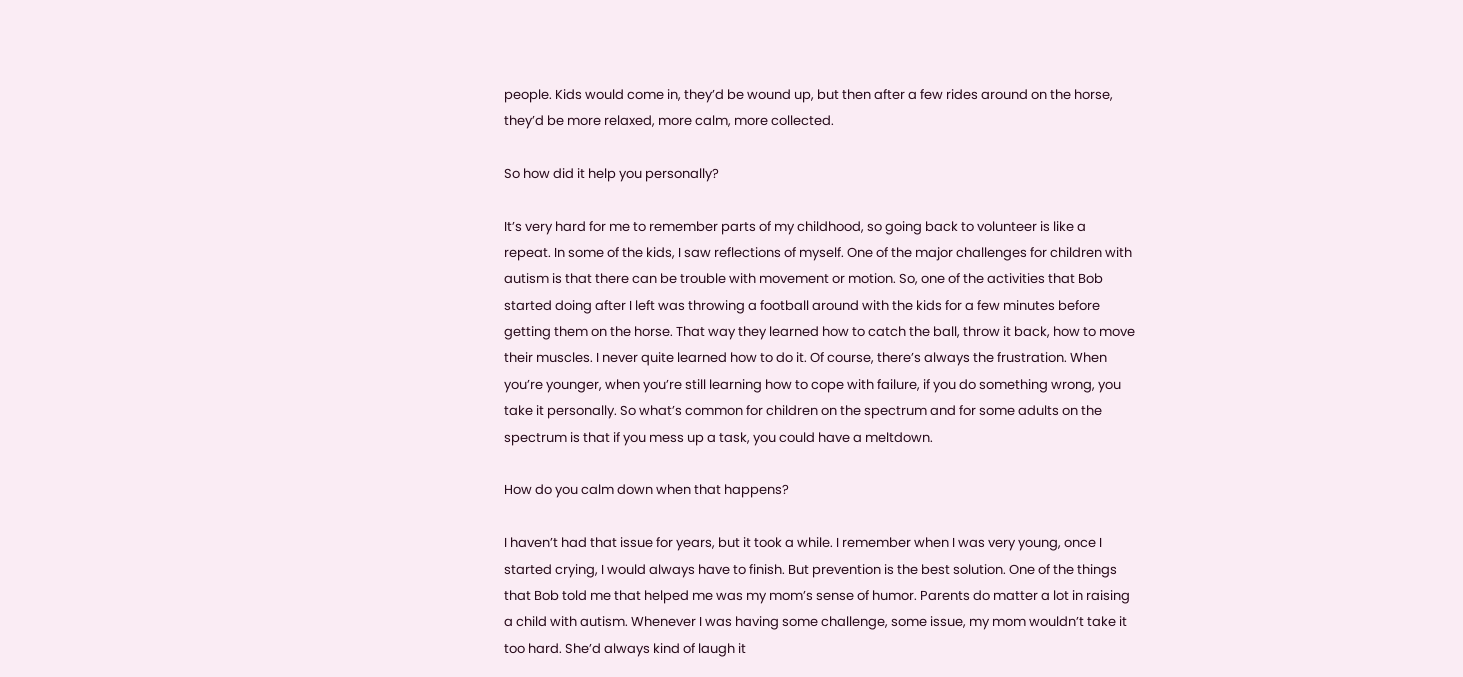people. Kids would come in, they’d be wound up, but then after a few rides around on the horse, they’d be more relaxed, more calm, more collected.

So how did it help you personally?

It’s very hard for me to remember parts of my childhood, so going back to volunteer is like a repeat. In some of the kids, I saw reflections of myself. One of the major challenges for children with autism is that there can be trouble with movement or motion. So, one of the activities that Bob started doing after I left was throwing a football around with the kids for a few minutes before getting them on the horse. That way they learned how to catch the ball, throw it back, how to move their muscles. I never quite learned how to do it. Of course, there’s always the frustration. When you’re younger, when you’re still learning how to cope with failure, if you do something wrong, you take it personally. So what’s common for children on the spectrum and for some adults on the spectrum is that if you mess up a task, you could have a meltdown.

How do you calm down when that happens?

I haven’t had that issue for years, but it took a while. I remember when I was very young, once I started crying, I would always have to finish. But prevention is the best solution. One of the things that Bob told me that helped me was my mom’s sense of humor. Parents do matter a lot in raising a child with autism. Whenever I was having some challenge, some issue, my mom wouldn’t take it too hard. She’d always kind of laugh it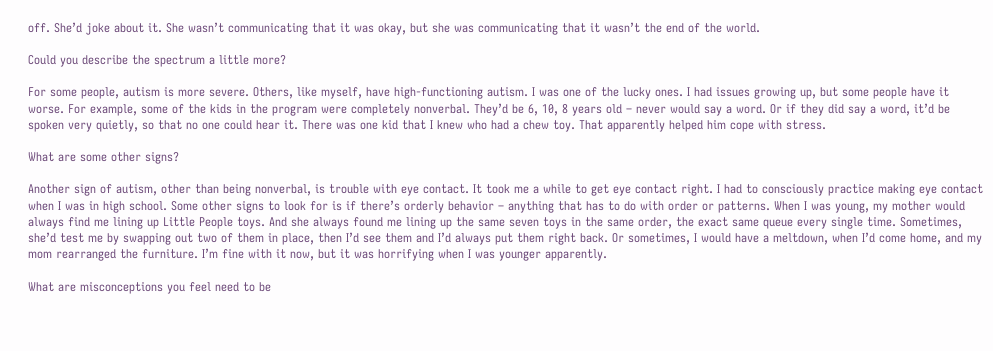off. She’d joke about it. She wasn’t communicating that it was okay, but she was communicating that it wasn’t the end of the world.

Could you describe the spectrum a little more?

For some people, autism is more severe. Others, like myself, have high-functioning autism. I was one of the lucky ones. I had issues growing up, but some people have it worse. For example, some of the kids in the program were completely nonverbal. They’d be 6, 10, 8 years old – never would say a word. Or if they did say a word, it’d be spoken very quietly, so that no one could hear it. There was one kid that I knew who had a chew toy. That apparently helped him cope with stress.

What are some other signs?

Another sign of autism, other than being nonverbal, is trouble with eye contact. It took me a while to get eye contact right. I had to consciously practice making eye contact when I was in high school. Some other signs to look for is if there’s orderly behavior – anything that has to do with order or patterns. When I was young, my mother would always find me lining up Little People toys. And she always found me lining up the same seven toys in the same order, the exact same queue every single time. Sometimes, she’d test me by swapping out two of them in place, then I’d see them and I’d always put them right back. Or sometimes, I would have a meltdown, when I’d come home, and my mom rearranged the furniture. I’m fine with it now, but it was horrifying when I was younger apparently.

What are misconceptions you feel need to be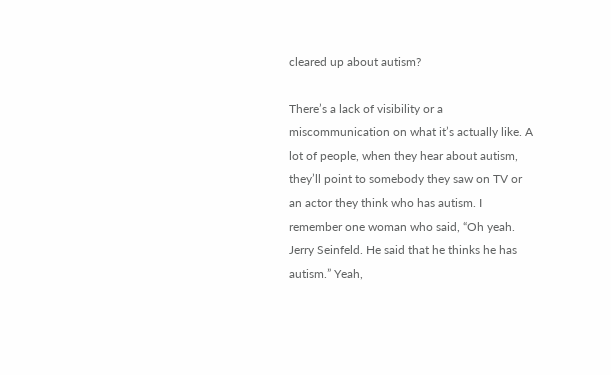cleared up about autism?

There’s a lack of visibility or a miscommunication on what it’s actually like. A lot of people, when they hear about autism, they’ll point to somebody they saw on TV or an actor they think who has autism. I remember one woman who said, “Oh yeah. Jerry Seinfeld. He said that he thinks he has autism.” Yeah,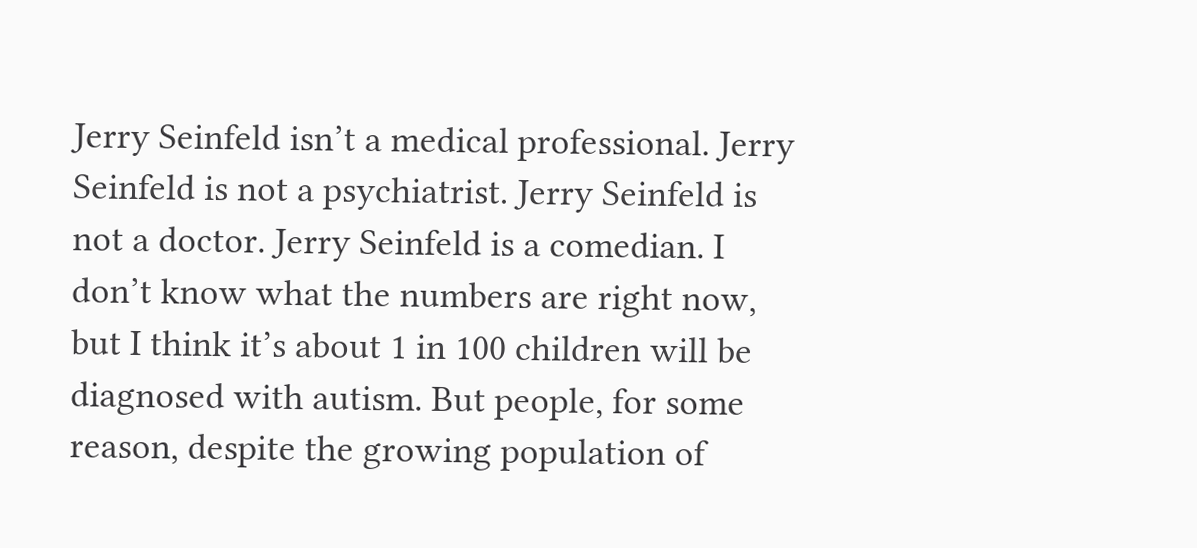Jerry Seinfeld isn’t a medical professional. Jerry Seinfeld is not a psychiatrist. Jerry Seinfeld is not a doctor. Jerry Seinfeld is a comedian. I don’t know what the numbers are right now, but I think it’s about 1 in 100 children will be diagnosed with autism. But people, for some reason, despite the growing population of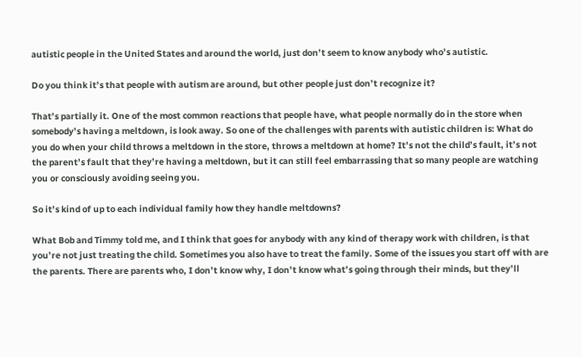autistic people in the United States and around the world, just don’t seem to know anybody who’s autistic.

Do you think it’s that people with autism are around, but other people just don’t recognize it?

That’s partially it. One of the most common reactions that people have, what people normally do in the store when somebody’s having a meltdown, is look away. So one of the challenges with parents with autistic children is: What do you do when your child throws a meltdown in the store, throws a meltdown at home? It’s not the child’s fault, it’s not the parent’s fault that they’re having a meltdown, but it can still feel embarrassing that so many people are watching you or consciously avoiding seeing you.

So it’s kind of up to each individual family how they handle meltdowns?

What Bob and Timmy told me, and I think that goes for anybody with any kind of therapy work with children, is that you’re not just treating the child. Sometimes you also have to treat the family. Some of the issues you start off with are the parents. There are parents who, I don’t know why, I don’t know what’s going through their minds, but they’ll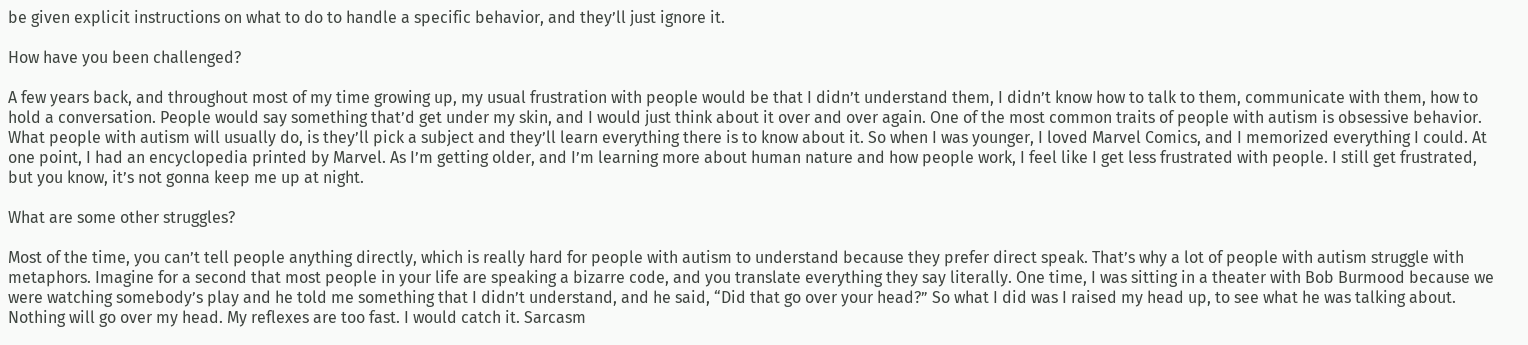be given explicit instructions on what to do to handle a specific behavior, and they’ll just ignore it.

How have you been challenged?

A few years back, and throughout most of my time growing up, my usual frustration with people would be that I didn’t understand them, I didn’t know how to talk to them, communicate with them, how to hold a conversation. People would say something that’d get under my skin, and I would just think about it over and over again. One of the most common traits of people with autism is obsessive behavior. What people with autism will usually do, is they’ll pick a subject and they’ll learn everything there is to know about it. So when I was younger, I loved Marvel Comics, and I memorized everything I could. At one point, I had an encyclopedia printed by Marvel. As I’m getting older, and I’m learning more about human nature and how people work, I feel like I get less frustrated with people. I still get frustrated, but you know, it’s not gonna keep me up at night.

What are some other struggles?

Most of the time, you can’t tell people anything directly, which is really hard for people with autism to understand because they prefer direct speak. That’s why a lot of people with autism struggle with metaphors. Imagine for a second that most people in your life are speaking a bizarre code, and you translate everything they say literally. One time, I was sitting in a theater with Bob Burmood because we were watching somebody’s play and he told me something that I didn’t understand, and he said, “Did that go over your head?” So what I did was I raised my head up, to see what he was talking about. Nothing will go over my head. My reflexes are too fast. I would catch it. Sarcasm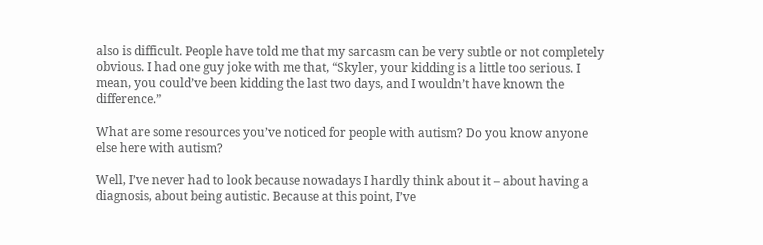also is difficult. People have told me that my sarcasm can be very subtle or not completely obvious. I had one guy joke with me that, “Skyler, your kidding is a little too serious. I mean, you could’ve been kidding the last two days, and I wouldn’t have known the difference.”

What are some resources you’ve noticed for people with autism? Do you know anyone else here with autism?

Well, I’ve never had to look because nowadays I hardly think about it – about having a diagnosis, about being autistic. Because at this point, I’ve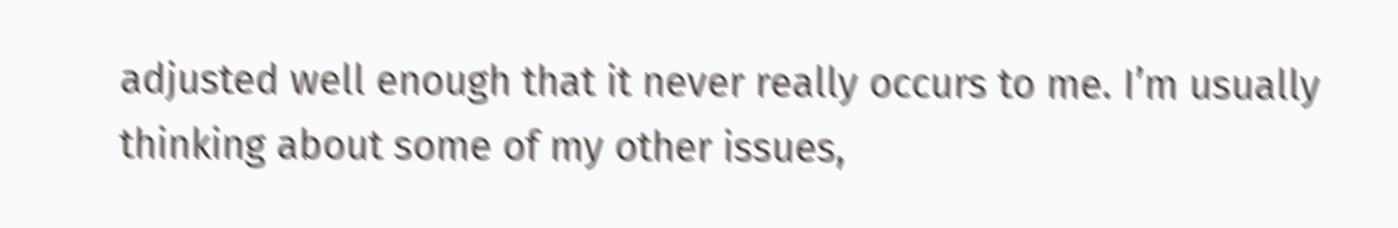adjusted well enough that it never really occurs to me. I’m usually thinking about some of my other issues,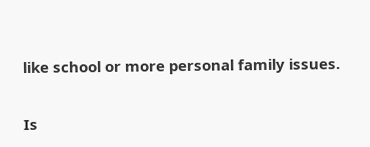like school or more personal family issues.

Is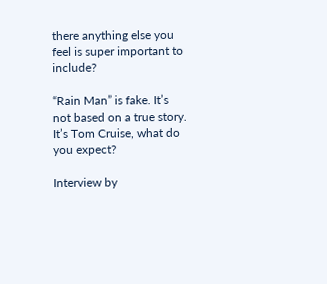there anything else you feel is super important to include?

“Rain Man” is fake. It’s not based on a true story. It’s Tom Cruise, what do you expect?

Interview by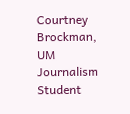Courtney Brockman, UM Journalism Student